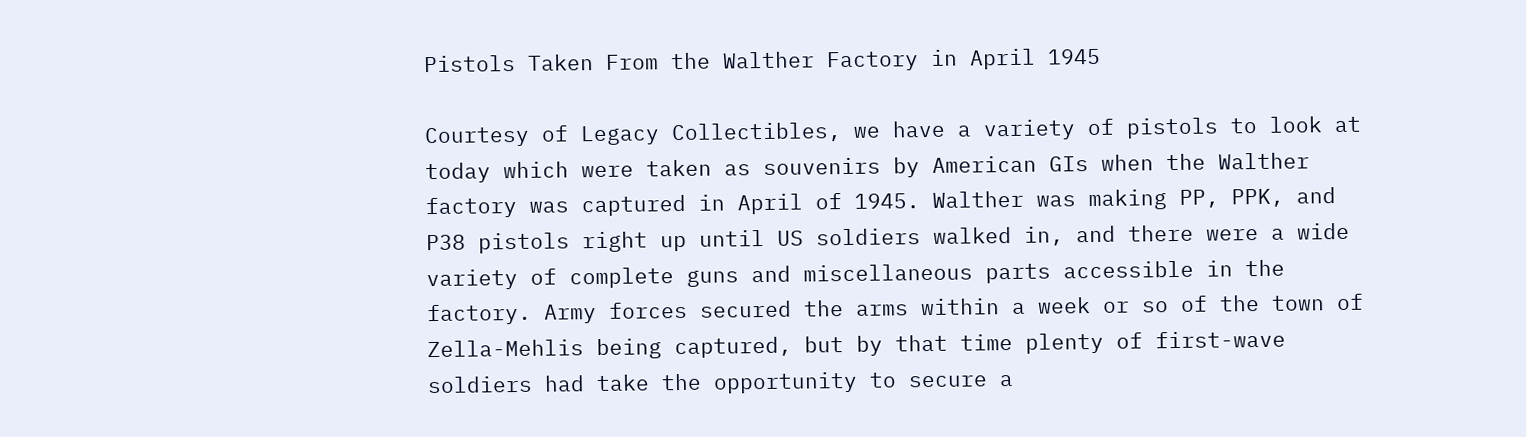Pistols Taken From the Walther Factory in April 1945

Courtesy of Legacy Collectibles, we have a variety of pistols to look at today which were taken as souvenirs by American GIs when the Walther factory was captured in April of 1945. Walther was making PP, PPK, and P38 pistols right up until US soldiers walked in, and there were a wide variety of complete guns and miscellaneous parts accessible in the factory. Army forces secured the arms within a week or so of the town of Zella-Mehlis being captured, but by that time plenty of first-wave soldiers had take the opportunity to secure a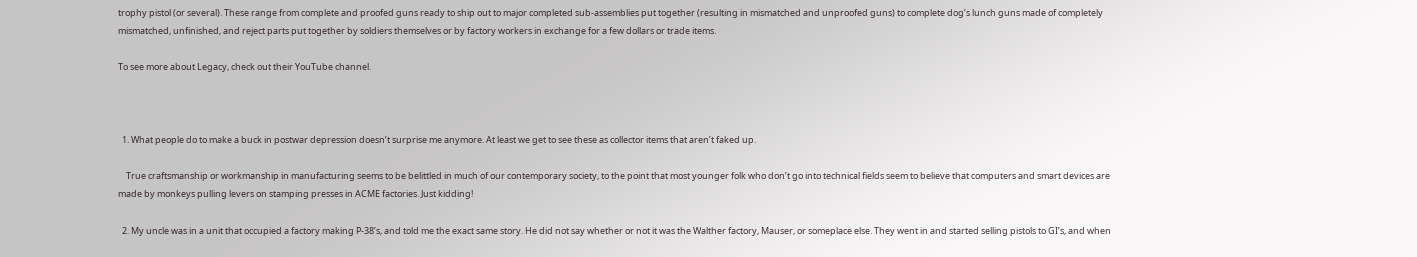trophy pistol (or several). These range from complete and proofed guns ready to ship out to major completed sub-assemblies put together (resulting in mismatched and unproofed guns) to complete dog’s lunch guns made of completely mismatched, unfinished, and reject parts put together by soldiers themselves or by factory workers in exchange for a few dollars or trade items.

To see more about Legacy, check out their YouTube channel.



  1. What people do to make a buck in postwar depression doesn’t surprise me anymore. At least we get to see these as collector items that aren’t faked up.

    True craftsmanship or workmanship in manufacturing seems to be belittled in much of our contemporary society, to the point that most younger folk who don’t go into technical fields seem to believe that computers and smart devices are made by monkeys pulling levers on stamping presses in ACME factories. Just kidding!

  2. My uncle was in a unit that occupied a factory making P-38’s, and told me the exact same story. He did not say whether or not it was the Walther factory, Mauser, or someplace else. They went in and started selling pistols to GI’s, and when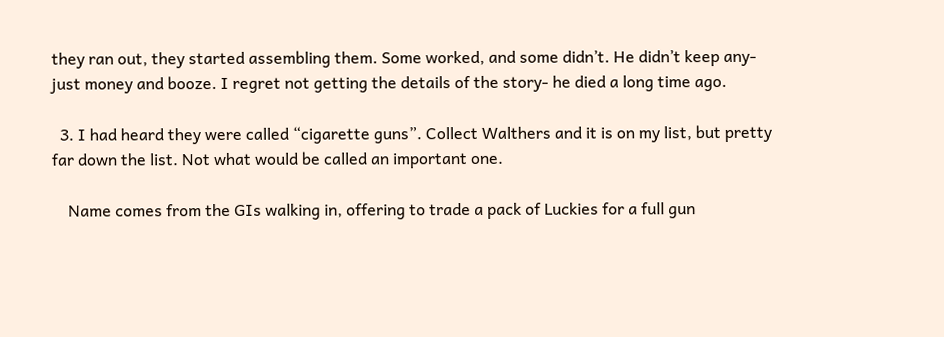they ran out, they started assembling them. Some worked, and some didn’t. He didn’t keep any- just money and booze. I regret not getting the details of the story- he died a long time ago.

  3. I had heard they were called “cigarette guns”. Collect Walthers and it is on my list, but pretty far down the list. Not what would be called an important one.

    Name comes from the GIs walking in, offering to trade a pack of Luckies for a full gun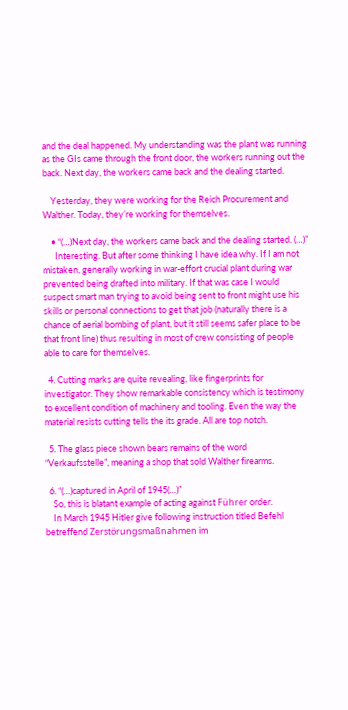and the deal happened. My understanding was the plant was running as the GIs came through the front door, the workers running out the back. Next day, the workers came back and the dealing started.

    Yesterday, they were working for the Reich Procurement and Walther. Today, they’re working for themselves.

    • “(…)Next day, the workers came back and the dealing started. (…)”
      Interesting. But after some thinking I have idea why. If I am not mistaken, generally working in war-effort crucial plant during war prevented being drafted into military. If that was case I would suspect smart man trying to avoid being sent to front might use his skills or personal connections to get that job (naturally there is a chance of aerial bombing of plant, but it still seems safer place to be that front line) thus resulting in most of crew consisting of people able to care for themselves.

  4. Cutting marks are quite revealing, like fingerprints for investigator. They show remarkable consistency which is testimony to excellent condition of machinery and tooling. Even the way the material resists cutting tells the its grade. All are top notch.

  5. The glass piece shown bears remains of the word “Verkaufsstelle”, meaning a shop that sold Walther firearms.

  6. “(…)captured in April of 1945(…)”
    So, this is blatant example of acting against Führer order.
    In March 1945 Hitler give following instruction titled Befehl betreffend Zerstörungsmaßnahmen im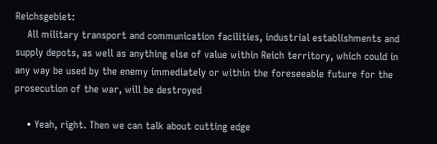Reichsgebiet:
    All military transport and communication facilities, industrial establishments and supply depots, as well as anything else of value within Reich territory, which could in any way be used by the enemy immediately or within the foreseeable future for the prosecution of the war, will be destroyed

    • Yeah, right. Then we can talk about cutting edge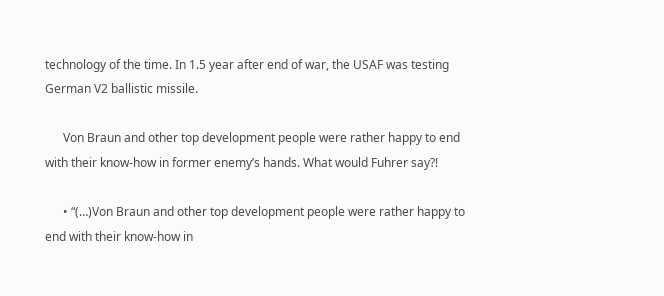technology of the time. In 1.5 year after end of war, the USAF was testing German V2 ballistic missile.

      Von Braun and other top development people were rather happy to end with their know-how in former enemy’s hands. What would Fuhrer say?!

      • “(…)Von Braun and other top development people were rather happy to end with their know-how in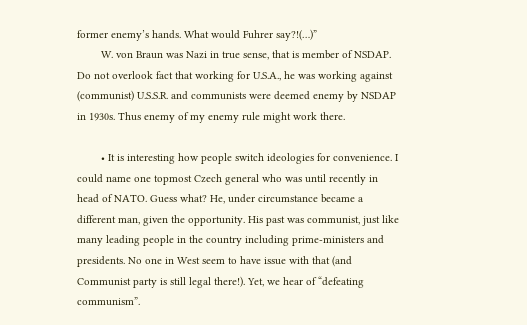former enemy’s hands. What would Fuhrer say?!(…)”
        W. von Braun was Nazi in true sense, that is member of NSDAP. Do not overlook fact that working for U.S.A., he was working against (communist) U.S.S.R. and communists were deemed enemy by NSDAP in 1930s. Thus enemy of my enemy rule might work there.

        • It is interesting how people switch ideologies for convenience. I could name one topmost Czech general who was until recently in head of NATO. Guess what? He, under circumstance became a different man, given the opportunity. His past was communist, just like many leading people in the country including prime-ministers and presidents. No one in West seem to have issue with that (and Communist party is still legal there!). Yet, we hear of “defeating communism”.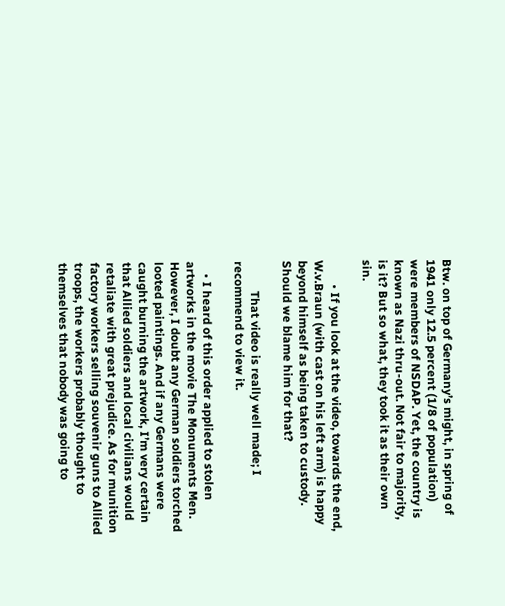Btw. on top of Germany’s might, in spring of 1941 only 12.5 percent (1/8 of population) were members of NSDAP. Yet, the country is known as Nazi thru-out. Not fair to majority, is it? But so what, they took it as their own sin.

        • If you look at the video, towards the end, W.v.Braun (with cast on his left arm) is happy beyond himself as being taken to custody. Should we blame him for that?

          That video is really well made; I recommend to view it.

    • I heard of this order applied to stolen artworks in the movie The Monuments Men. However, I doubt any German soldiers torched looted paintings. And if any Germans were caught burning the artwork, I’m very certain that Allied soldiers and local civilians would retaliate with great prejudice. As for munition factory workers selling souvenir guns to Allied troops, the workers probably thought to themselves that nobody was going to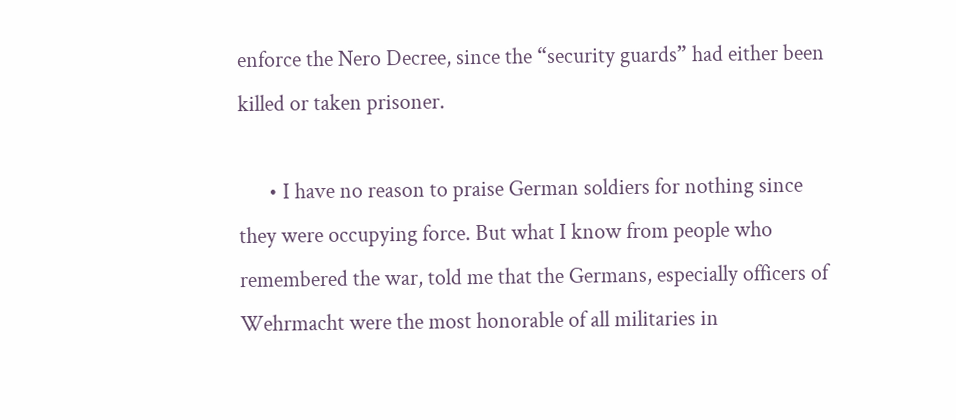enforce the Nero Decree, since the “security guards” had either been killed or taken prisoner.

      • I have no reason to praise German soldiers for nothing since they were occupying force. But what I know from people who remembered the war, told me that the Germans, especially officers of Wehrmacht were the most honorable of all militaries in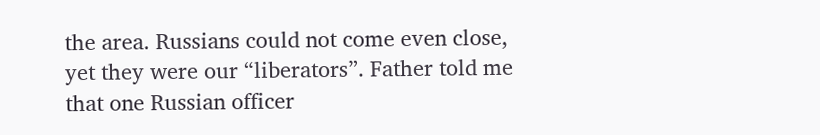the area. Russians could not come even close, yet they were our “liberators”. Father told me that one Russian officer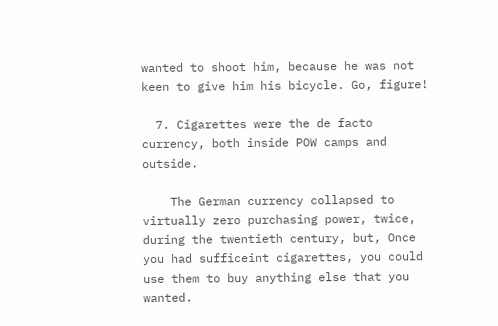wanted to shoot him, because he was not keen to give him his bicycle. Go, figure!

  7. Cigarettes were the de facto currency, both inside POW camps and outside.

    The German currency collapsed to virtually zero purchasing power, twice, during the twentieth century, but, Once you had sufficeint cigarettes, you could use them to buy anything else that you wanted.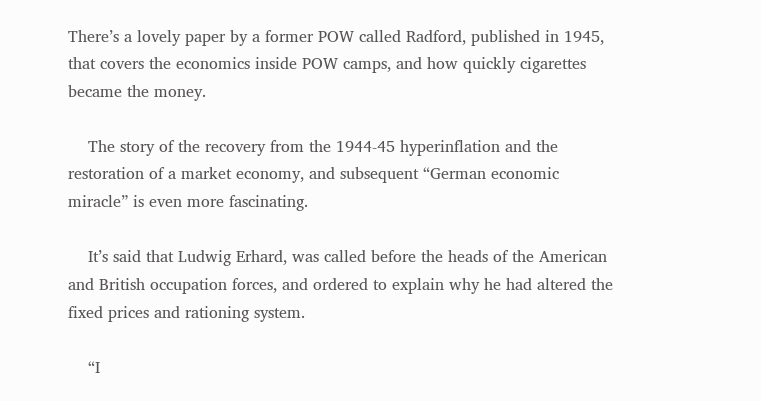There’s a lovely paper by a former POW called Radford, published in 1945, that covers the economics inside POW camps, and how quickly cigarettes became the money.

    The story of the recovery from the 1944-45 hyperinflation and the restoration of a market economy, and subsequent “German economic miracle” is even more fascinating.

    It’s said that Ludwig Erhard, was called before the heads of the American and British occupation forces, and ordered to explain why he had altered the fixed prices and rationing system.

    “I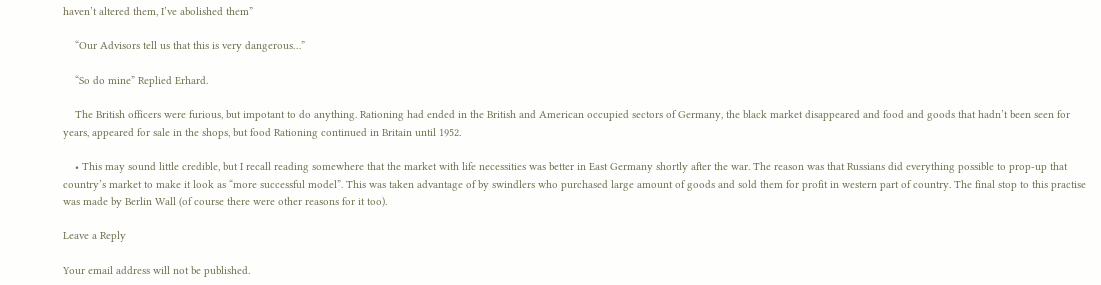haven’t altered them, I’ve abolished them”

    “Our Advisors tell us that this is very dangerous…”

    “So do mine” Replied Erhard.

    The British officers were furious, but impotant to do anything. Rationing had ended in the British and American occupied sectors of Germany, the black market disappeared and food and goods that hadn’t been seen for years, appeared for sale in the shops, but food Rationing continued in Britain until 1952.

    • This may sound little credible, but I recall reading somewhere that the market with life necessities was better in East Germany shortly after the war. The reason was that Russians did everything possible to prop-up that country’s market to make it look as “more successful model”. This was taken advantage of by swindlers who purchased large amount of goods and sold them for profit in western part of country. The final stop to this practise was made by Berlin Wall (of course there were other reasons for it too).

Leave a Reply

Your email address will not be published.